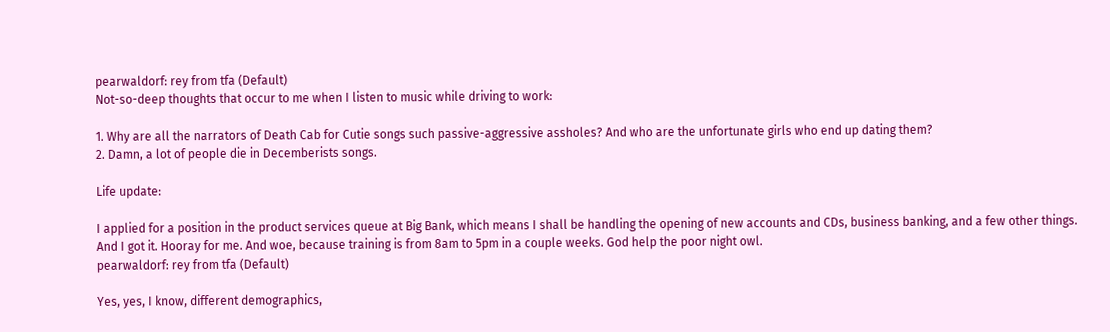pearwaldorf: rey from tfa (Default)
Not-so-deep thoughts that occur to me when I listen to music while driving to work:

1. Why are all the narrators of Death Cab for Cutie songs such passive-aggressive assholes? And who are the unfortunate girls who end up dating them?
2. Damn, a lot of people die in Decemberists songs.

Life update:

I applied for a position in the product services queue at Big Bank, which means I shall be handling the opening of new accounts and CDs, business banking, and a few other things. And I got it. Hooray for me. And woe, because training is from 8am to 5pm in a couple weeks. God help the poor night owl.
pearwaldorf: rey from tfa (Default)

Yes, yes, I know, different demographics,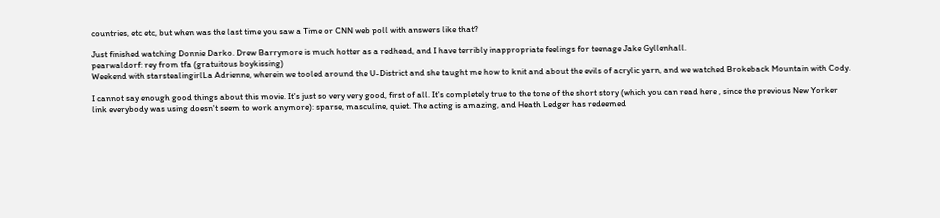countries, etc etc, but when was the last time you saw a Time or CNN web poll with answers like that?

Just finished watching Donnie Darko. Drew Barrymore is much hotter as a redhead, and I have terribly inappropriate feelings for teenage Jake Gyllenhall.
pearwaldorf: rey from tfa (gratuitous boykissing)
Weekend with starstealingirlLa Adrienne, wherein we tooled around the U-District and she taught me how to knit and about the evils of acrylic yarn, and we watched Brokeback Mountain with Cody.

I cannot say enough good things about this movie. It's just so very very good, first of all. It's completely true to the tone of the short story (which you can read here , since the previous New Yorker link everybody was using doesn't seem to work anymore): sparse, masculine, quiet. The acting is amazing, and Heath Ledger has redeemed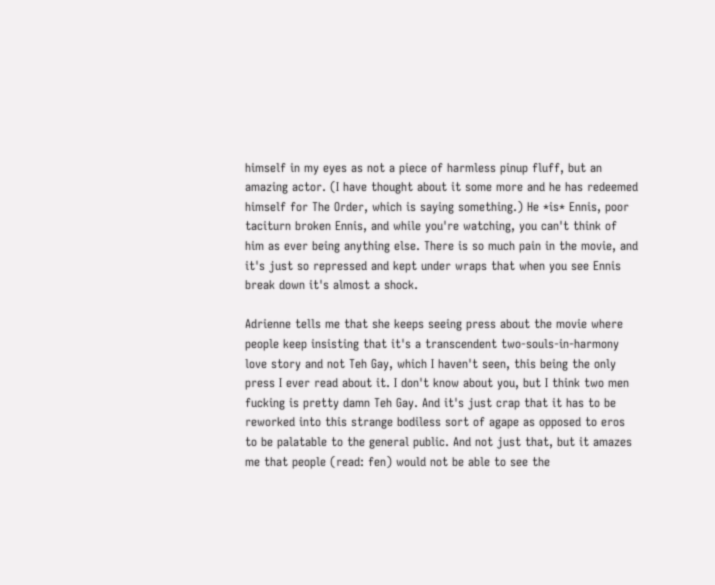himself in my eyes as not a piece of harmless pinup fluff, but an amazing actor. (I have thought about it some more and he has redeemed himself for The Order, which is saying something.) He *is* Ennis, poor taciturn broken Ennis, and while you're watching, you can't think of him as ever being anything else. There is so much pain in the movie, and it's just so repressed and kept under wraps that when you see Ennis break down it's almost a shock.

Adrienne tells me that she keeps seeing press about the movie where people keep insisting that it's a transcendent two-souls-in-harmony love story and not Teh Gay, which I haven't seen, this being the only press I ever read about it. I don't know about you, but I think two men fucking is pretty damn Teh Gay. And it's just crap that it has to be reworked into this strange bodiless sort of agape as opposed to eros to be palatable to the general public. And not just that, but it amazes me that people (read: fen) would not be able to see the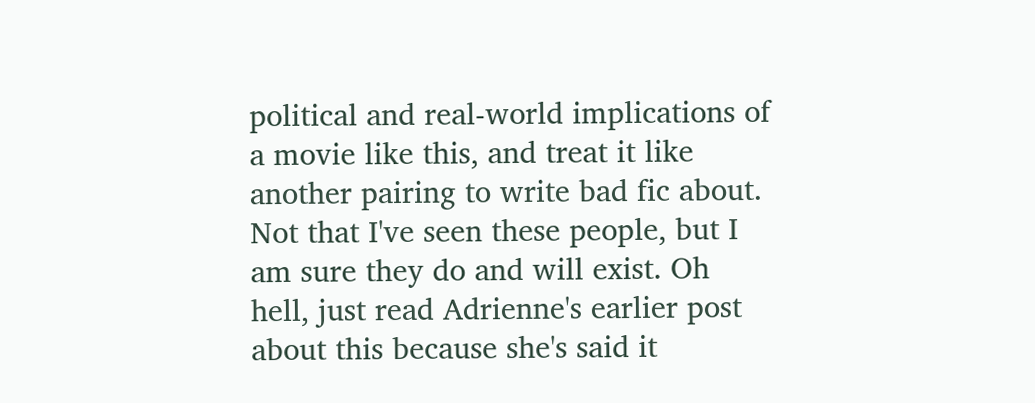political and real-world implications of a movie like this, and treat it like another pairing to write bad fic about. Not that I've seen these people, but I am sure they do and will exist. Oh hell, just read Adrienne's earlier post about this because she's said it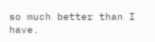so much better than I have.